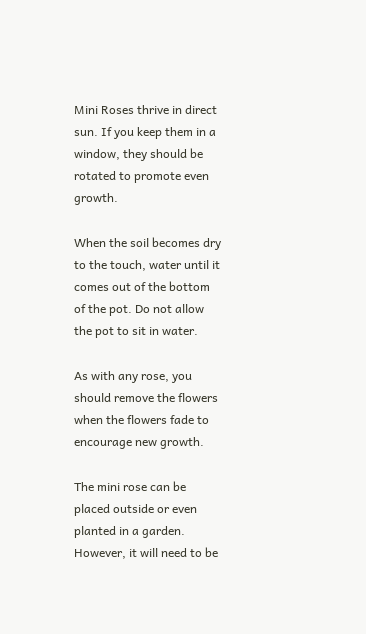Mini Roses thrive in direct sun. If you keep them in a window, they should be rotated to promote even growth.

When the soil becomes dry to the touch, water until it comes out of the bottom of the pot. Do not allow the pot to sit in water.

As with any rose, you should remove the flowers when the flowers fade to encourage new growth.

The mini rose can be placed outside or even planted in a garden. However, it will need to be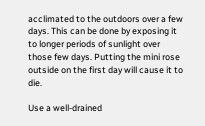acclimated to the outdoors over a few days. This can be done by exposing it to longer periods of sunlight over those few days. Putting the mini rose outside on the first day will cause it to die.

Use a well-drained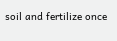soil and fertilize once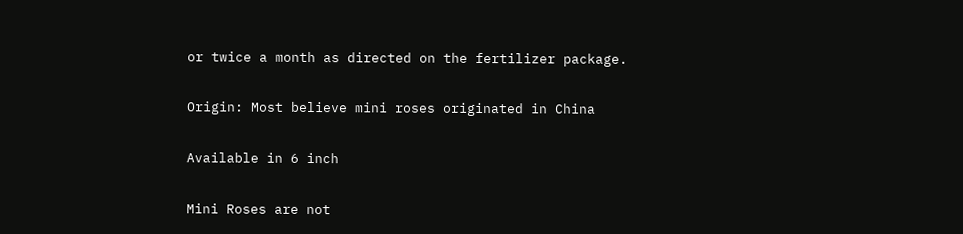or twice a month as directed on the fertilizer package.

Origin: Most believe mini roses originated in China

Available in 6 inch

Mini Roses are not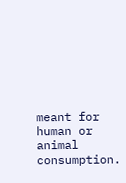meant for human or animal consumption.